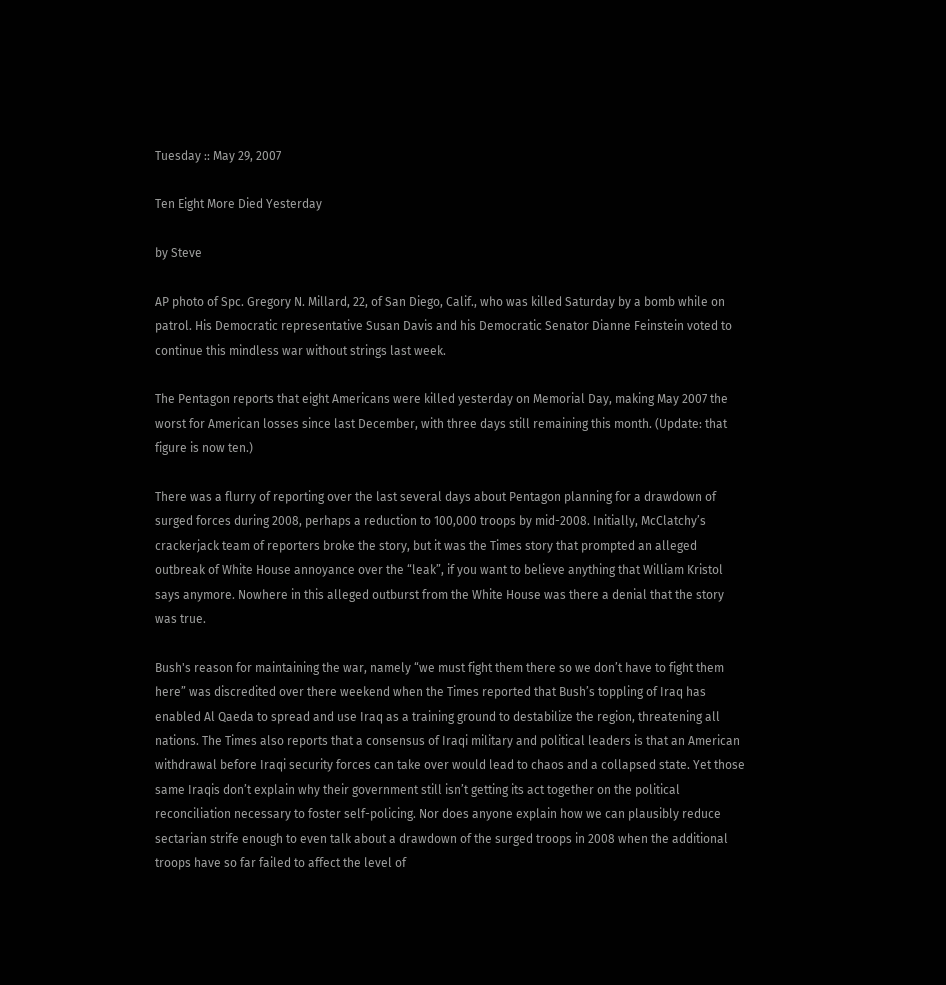Tuesday :: May 29, 2007

Ten Eight More Died Yesterday

by Steve

AP photo of Spc. Gregory N. Millard, 22, of San Diego, Calif., who was killed Saturday by a bomb while on patrol. His Democratic representative Susan Davis and his Democratic Senator Dianne Feinstein voted to continue this mindless war without strings last week.

The Pentagon reports that eight Americans were killed yesterday on Memorial Day, making May 2007 the worst for American losses since last December, with three days still remaining this month. (Update: that figure is now ten.)

There was a flurry of reporting over the last several days about Pentagon planning for a drawdown of surged forces during 2008, perhaps a reduction to 100,000 troops by mid-2008. Initially, McClatchy’s crackerjack team of reporters broke the story, but it was the Times story that prompted an alleged outbreak of White House annoyance over the “leak”, if you want to believe anything that William Kristol says anymore. Nowhere in this alleged outburst from the White House was there a denial that the story was true.

Bush's reason for maintaining the war, namely “we must fight them there so we don’t have to fight them here” was discredited over there weekend when the Times reported that Bush’s toppling of Iraq has enabled Al Qaeda to spread and use Iraq as a training ground to destabilize the region, threatening all nations. The Times also reports that a consensus of Iraqi military and political leaders is that an American withdrawal before Iraqi security forces can take over would lead to chaos and a collapsed state. Yet those same Iraqis don’t explain why their government still isn’t getting its act together on the political reconciliation necessary to foster self-policing. Nor does anyone explain how we can plausibly reduce sectarian strife enough to even talk about a drawdown of the surged troops in 2008 when the additional troops have so far failed to affect the level of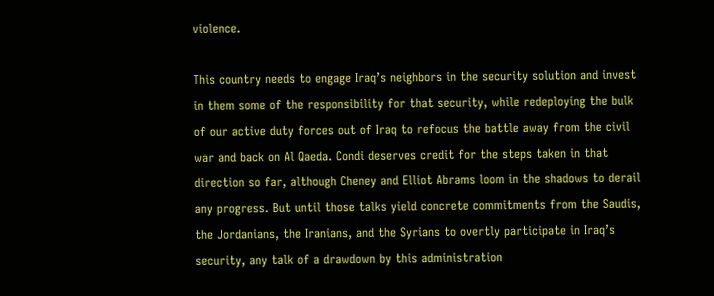violence.

This country needs to engage Iraq’s neighbors in the security solution and invest in them some of the responsibility for that security, while redeploying the bulk of our active duty forces out of Iraq to refocus the battle away from the civil war and back on Al Qaeda. Condi deserves credit for the steps taken in that direction so far, although Cheney and Elliot Abrams loom in the shadows to derail any progress. But until those talks yield concrete commitments from the Saudis, the Jordanians, the Iranians, and the Syrians to overtly participate in Iraq’s security, any talk of a drawdown by this administration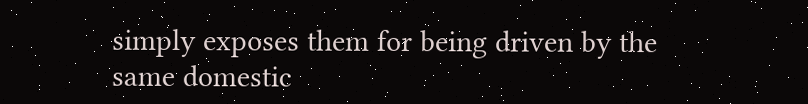simply exposes them for being driven by the same domestic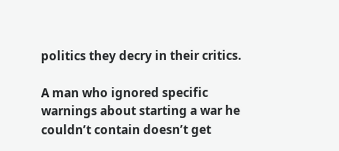politics they decry in their critics.

A man who ignored specific warnings about starting a war he couldn’t contain doesn’t get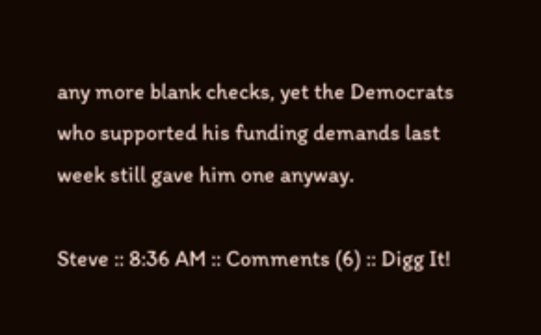any more blank checks, yet the Democrats who supported his funding demands last week still gave him one anyway.

Steve :: 8:36 AM :: Comments (6) :: Digg It!